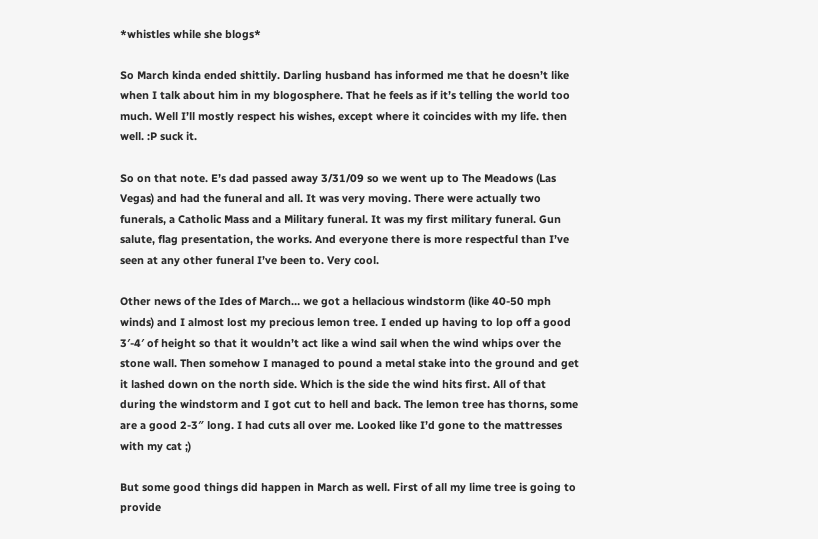*whistles while she blogs*

So March kinda ended shittily. Darling husband has informed me that he doesn’t like when I talk about him in my blogosphere. That he feels as if it’s telling the world too much. Well I’ll mostly respect his wishes, except where it coincides with my life. then well. :P suck it.

So on that note. E’s dad passed away 3/31/09 so we went up to The Meadows (Las Vegas) and had the funeral and all. It was very moving. There were actually two funerals, a Catholic Mass and a Military funeral. It was my first military funeral. Gun salute, flag presentation, the works. And everyone there is more respectful than I’ve seen at any other funeral I’ve been to. Very cool.

Other news of the Ides of March… we got a hellacious windstorm (like 40-50 mph winds) and I almost lost my precious lemon tree. I ended up having to lop off a good 3′-4′ of height so that it wouldn’t act like a wind sail when the wind whips over the stone wall. Then somehow I managed to pound a metal stake into the ground and get it lashed down on the north side. Which is the side the wind hits first. All of that during the windstorm and I got cut to hell and back. The lemon tree has thorns, some are a good 2-3″ long. I had cuts all over me. Looked like I’d gone to the mattresses with my cat ;)

But some good things did happen in March as well. First of all my lime tree is going to provide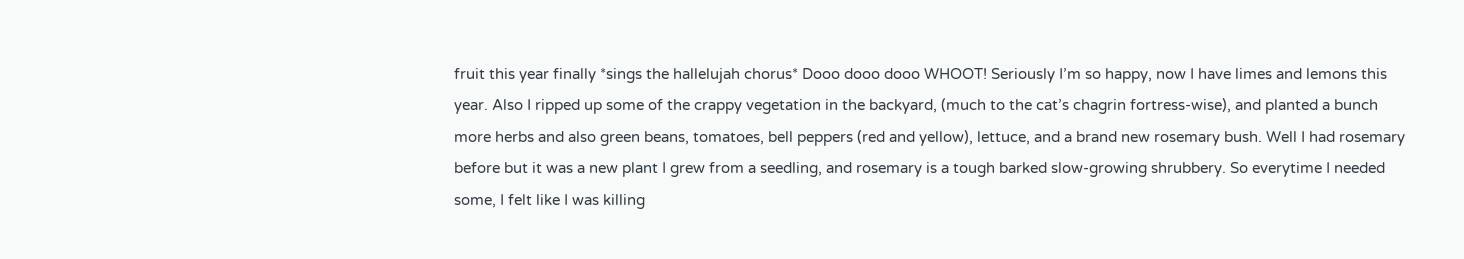fruit this year finally *sings the hallelujah chorus* Dooo dooo dooo WHOOT! Seriously I’m so happy, now I have limes and lemons this year. Also I ripped up some of the crappy vegetation in the backyard, (much to the cat’s chagrin fortress-wise), and planted a bunch more herbs and also green beans, tomatoes, bell peppers (red and yellow), lettuce, and a brand new rosemary bush. Well I had rosemary before but it was a new plant I grew from a seedling, and rosemary is a tough barked slow-growing shrubbery. So everytime I needed some, I felt like I was killing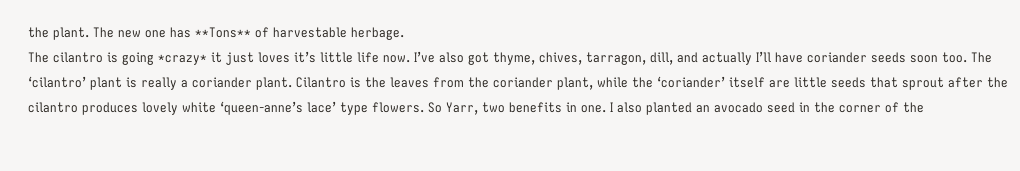the plant. The new one has **Tons** of harvestable herbage.
The cilantro is going *crazy* it just loves it’s little life now. I’ve also got thyme, chives, tarragon, dill, and actually I’ll have coriander seeds soon too. The ‘cilantro’ plant is really a coriander plant. Cilantro is the leaves from the coriander plant, while the ‘coriander’ itself are little seeds that sprout after the cilantro produces lovely white ‘queen-anne’s lace’ type flowers. So Yarr, two benefits in one. I also planted an avocado seed in the corner of the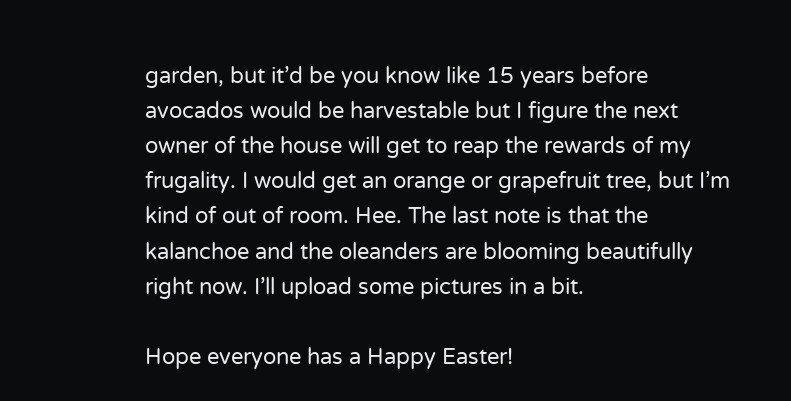garden, but it’d be you know like 15 years before avocados would be harvestable but I figure the next owner of the house will get to reap the rewards of my frugality. I would get an orange or grapefruit tree, but I’m kind of out of room. Hee. The last note is that the kalanchoe and the oleanders are blooming beautifully right now. I’ll upload some pictures in a bit.

Hope everyone has a Happy Easter!